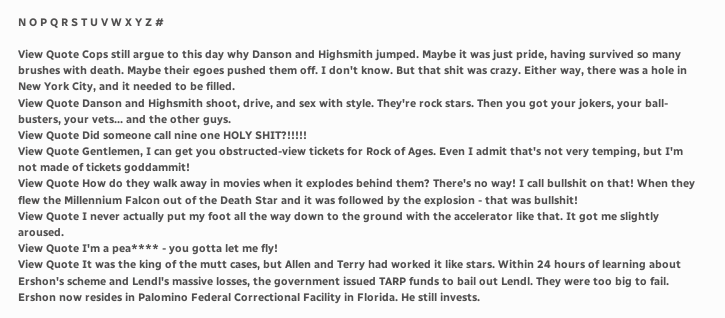N O P Q R S T U V W X Y Z #

View Quote Cops still argue to this day why Danson and Highsmith jumped. Maybe it was just pride, having survived so many brushes with death. Maybe their egoes pushed them off. I don't know. But that shit was crazy. Either way, there was a hole in New York City, and it needed to be filled.
View Quote Danson and Highsmith shoot, drive, and sex with style. They're rock stars. Then you got your jokers, your ball-busters, your vets... and the other guys.
View Quote Did someone call nine one HOLY SHIT?!!!!!
View Quote Gentlemen, I can get you obstructed-view tickets for Rock of Ages. Even I admit that's not very temping, but I'm not made of tickets goddammit!
View Quote How do they walk away in movies when it explodes behind them? There's no way! I call bullshit on that! When they flew the Millennium Falcon out of the Death Star and it was followed by the explosion - that was bullshit!
View Quote I never actually put my foot all the way down to the ground with the accelerator like that. It got me slightly aroused.
View Quote I'm a pea**** - you gotta let me fly!
View Quote It was the king of the mutt cases, but Allen and Terry had worked it like stars. Within 24 hours of learning about Ershon's scheme and Lendl's massive losses, the government issued TARP funds to bail out Lendl. They were too big to fail. Ershon now resides in Palomino Federal Correctional Facility in Florida. He still invests.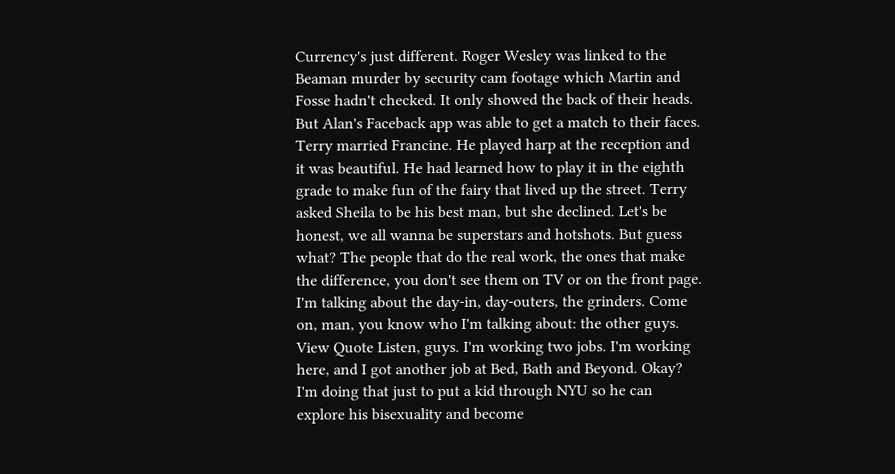Currency's just different. Roger Wesley was linked to the Beaman murder by security cam footage which Martin and Fosse hadn't checked. It only showed the back of their heads. But Alan's Faceback app was able to get a match to their faces. Terry married Francine. He played harp at the reception and it was beautiful. He had learned how to play it in the eighth grade to make fun of the fairy that lived up the street. Terry asked Sheila to be his best man, but she declined. Let's be honest, we all wanna be superstars and hotshots. But guess what? The people that do the real work, the ones that make the difference, you don't see them on TV or on the front page. I'm talking about the day-in, day-outers, the grinders. Come on, man, you know who I'm talking about: the other guys.
View Quote Listen, guys. I'm working two jobs. I'm working here, and I got another job at Bed, Bath and Beyond. Okay? I'm doing that just to put a kid through NYU so he can explore his bisexuality and become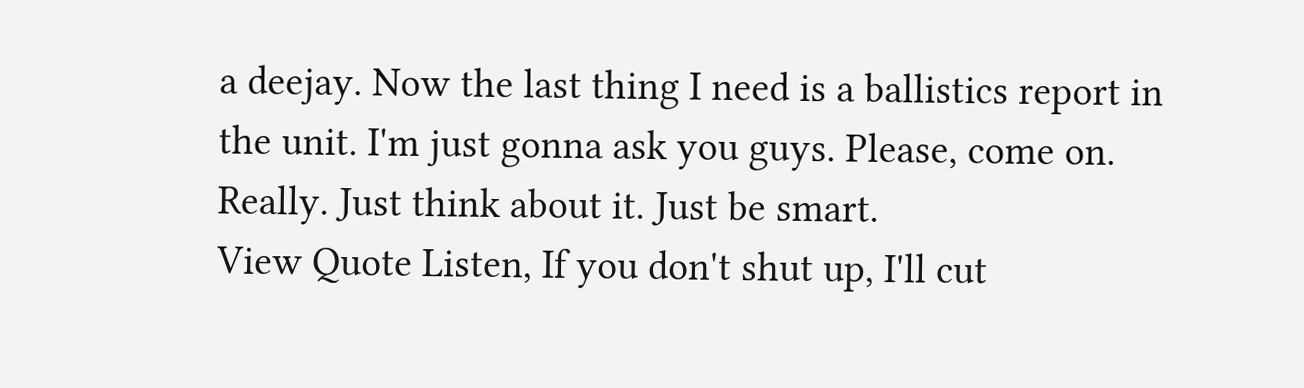a deejay. Now the last thing I need is a ballistics report in the unit. I'm just gonna ask you guys. Please, come on. Really. Just think about it. Just be smart.
View Quote Listen, If you don't shut up, I'll cut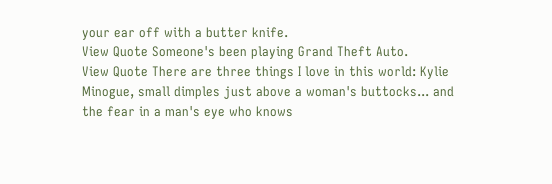your ear off with a butter knife.
View Quote Someone's been playing Grand Theft Auto.
View Quote There are three things I love in this world: Kylie Minogue, small dimples just above a woman's buttocks... and the fear in a man's eye who knows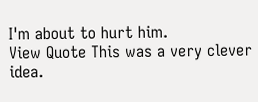I'm about to hurt him.
View Quote This was a very clever idea.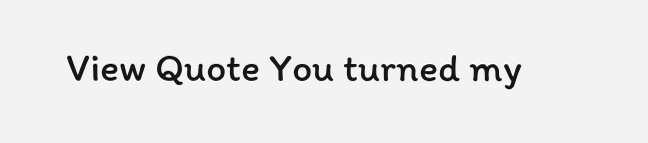View Quote You turned my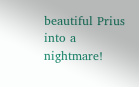beautiful Prius into a nightmare!